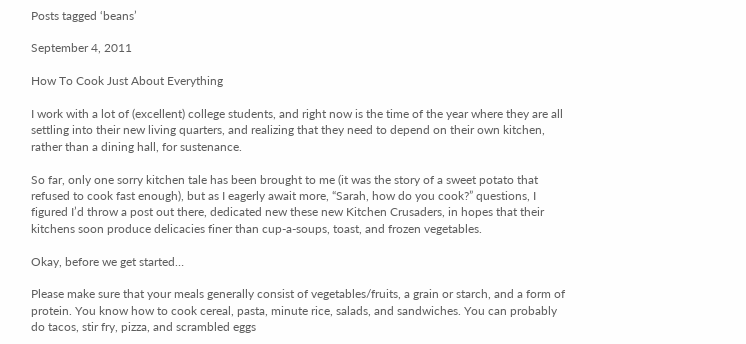Posts tagged ‘beans’

September 4, 2011

How To Cook Just About Everything

I work with a lot of (excellent) college students, and right now is the time of the year where they are all settling into their new living quarters, and realizing that they need to depend on their own kitchen, rather than a dining hall, for sustenance.

So far, only one sorry kitchen tale has been brought to me (it was the story of a sweet potato that refused to cook fast enough), but as I eagerly await more, “Sarah, how do you cook?” questions, I figured I’d throw a post out there, dedicated new these new Kitchen Crusaders, in hopes that their kitchens soon produce delicacies finer than cup-a-soups, toast, and frozen vegetables.

Okay, before we get started…

Please make sure that your meals generally consist of vegetables/fruits, a grain or starch, and a form of protein. You know how to cook cereal, pasta, minute rice, salads, and sandwiches. You can probably do tacos, stir fry, pizza, and scrambled eggs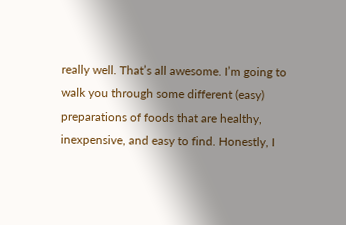really well. That’s all awesome. I’m going to walk you through some different (easy) preparations of foods that are healthy, inexpensive, and easy to find. Honestly, I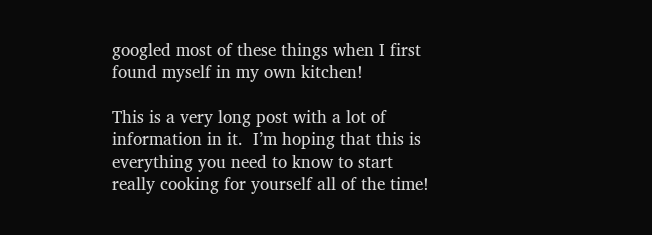googled most of these things when I first found myself in my own kitchen!

This is a very long post with a lot of information in it.  I’m hoping that this is everything you need to know to start really cooking for yourself all of the time!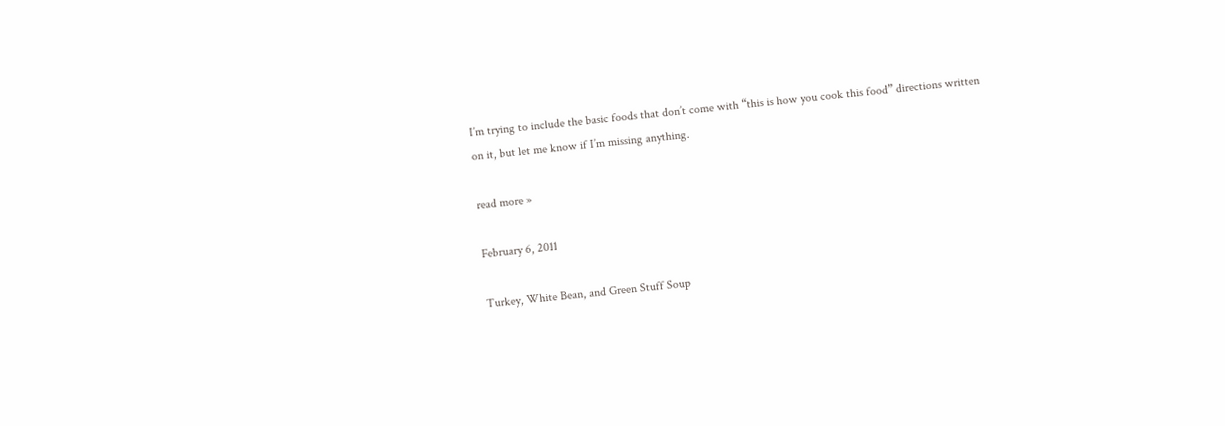I’m trying to include the basic foods that don’t come with “this is how you cook this food” directions written on it, but let me know if I’m missing anything.

read more »

February 6, 2011

Turkey, White Bean, and Green Stuff Soup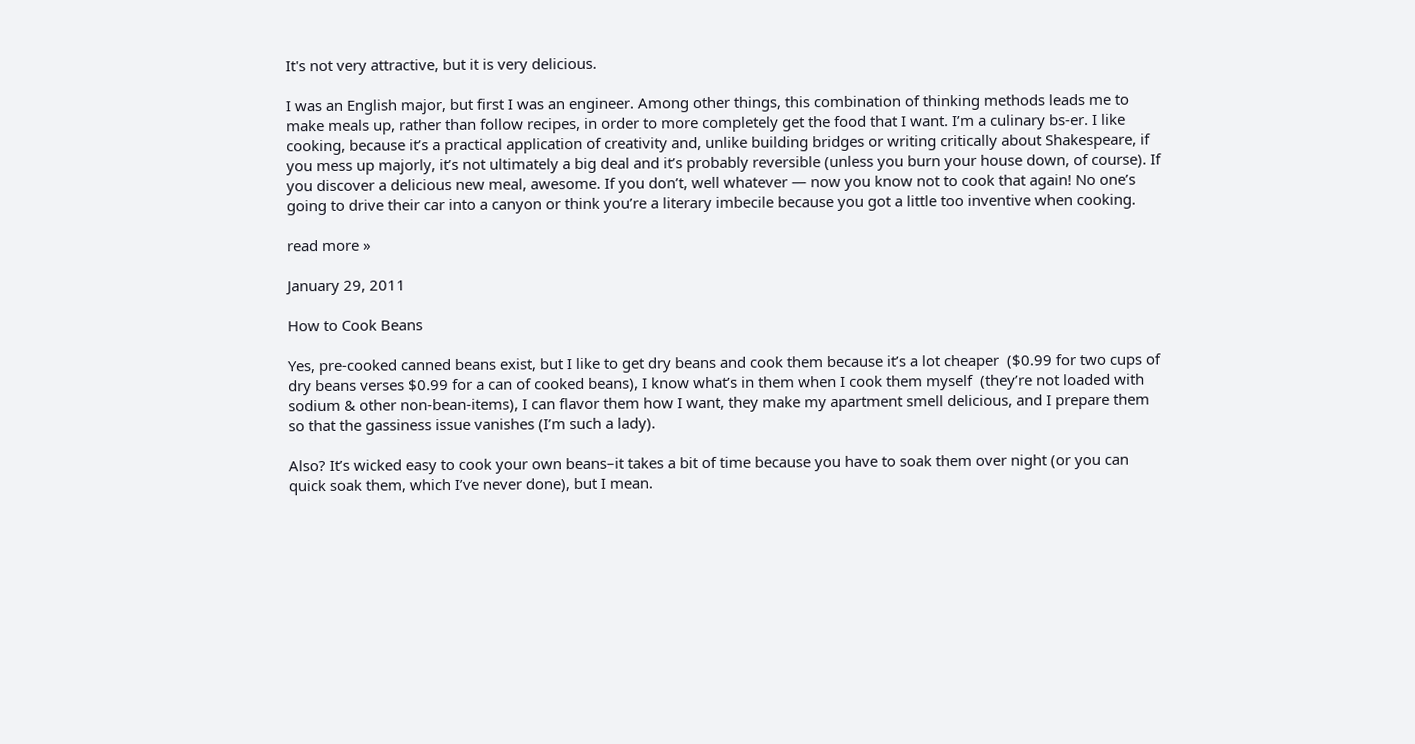It's not very attractive, but it is very delicious.

I was an English major, but first I was an engineer. Among other things, this combination of thinking methods leads me to make meals up, rather than follow recipes, in order to more completely get the food that I want. I’m a culinary bs-er. I like cooking, because it’s a practical application of creativity and, unlike building bridges or writing critically about Shakespeare, if you mess up majorly, it’s not ultimately a big deal and it’s probably reversible (unless you burn your house down, of course). If you discover a delicious new meal, awesome. If you don’t, well whatever — now you know not to cook that again! No one’s going to drive their car into a canyon or think you’re a literary imbecile because you got a little too inventive when cooking.

read more »

January 29, 2011

How to Cook Beans

Yes, pre-cooked canned beans exist, but I like to get dry beans and cook them because it’s a lot cheaper  ($0.99 for two cups of dry beans verses $0.99 for a can of cooked beans), I know what’s in them when I cook them myself  (they’re not loaded with sodium & other non-bean-items), I can flavor them how I want, they make my apartment smell delicious, and I prepare them so that the gassiness issue vanishes (I’m such a lady).

Also? It’s wicked easy to cook your own beans–it takes a bit of time because you have to soak them over night (or you can quick soak them, which I’ve never done), but I mean.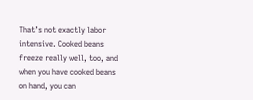That’s not exactly labor intensive. Cooked beans freeze really well, too, and when you have cooked beans on hand, you can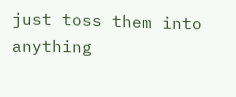just toss them into anything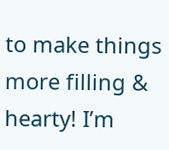to make things more filling & hearty! I’m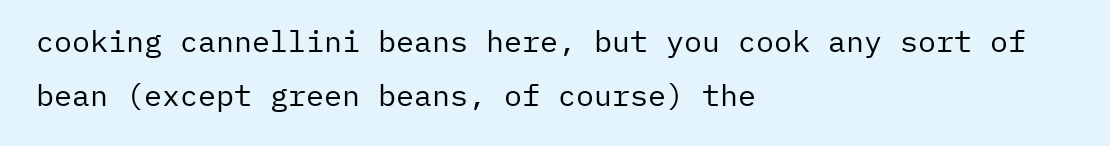cooking cannellini beans here, but you cook any sort of bean (except green beans, of course) the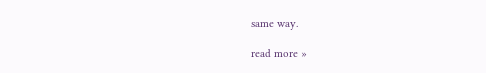same way.

read more »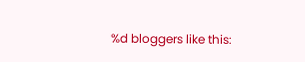%d bloggers like this: